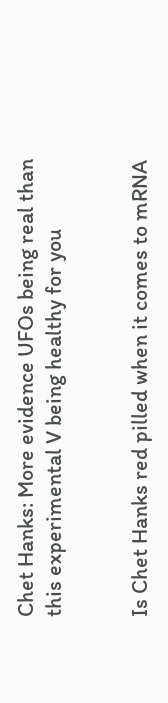Chet Hanks: More evidence UFOs being real than this experimental V being healthy for you


Is Chet Hanks red pilled when it comes to mRNA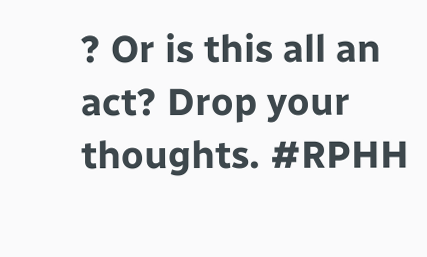? Or is this all an act? Drop your thoughts. #RPHH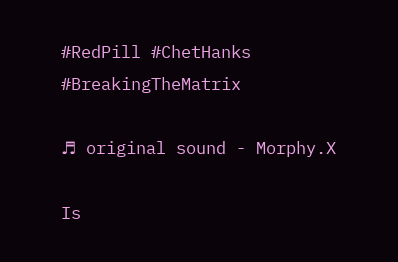#RedPill #ChetHanks #BreakingTheMatrix

♬ original sound - Morphy.X

Is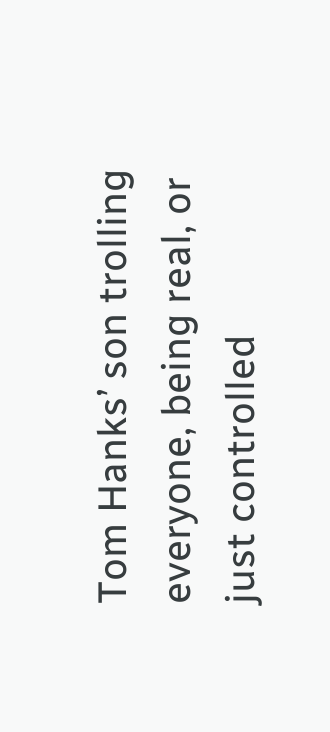Tom Hanks’ son trolling everyone, being real, or just controlled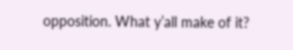opposition. What y’all make of it?